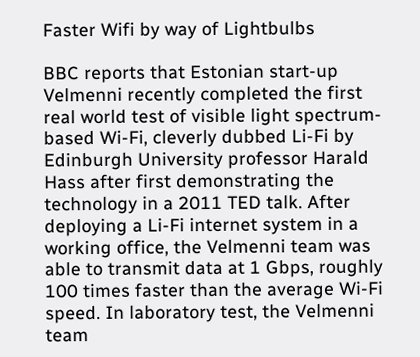Faster Wifi by way of Lightbulbs

BBC reports that Estonian start-up Velmenni recently completed the first real world test of visible light spectrum-based Wi-Fi, cleverly dubbed Li-Fi by Edinburgh University professor Harald Hass after first demonstrating the technology in a 2011 TED talk. After deploying a Li-Fi internet system in a working office, the Velmenni team was able to transmit data at 1 Gbps, roughly 100 times faster than the average Wi-Fi speed. In laboratory test, the Velmenni team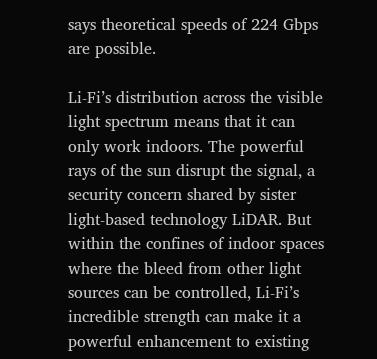says theoretical speeds of 224 Gbps are possible.

Li-Fi’s distribution across the visible light spectrum means that it can only work indoors. The powerful rays of the sun disrupt the signal, a security concern shared by sister light-based technology LiDAR. But within the confines of indoor spaces where the bleed from other light sources can be controlled, Li-Fi’s incredible strength can make it a powerful enhancement to existing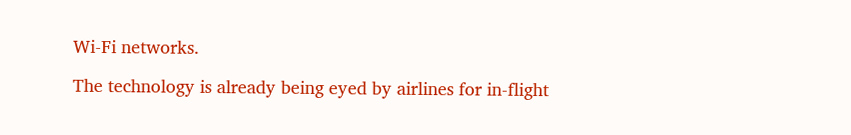Wi-Fi networks.

The technology is already being eyed by airlines for in-flight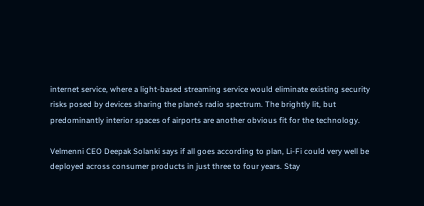internet service, where a light-based streaming service would eliminate existing security risks posed by devices sharing the plane’s radio spectrum. The brightly lit, but predominantly interior spaces of airports are another obvious fit for the technology.

Velmenni CEO Deepak Solanki says if all goes according to plan, Li-Fi could very well be deployed across consumer products in just three to four years. Stay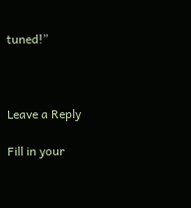tuned!”



Leave a Reply

Fill in your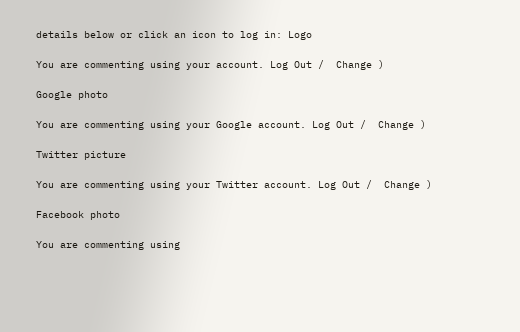details below or click an icon to log in: Logo

You are commenting using your account. Log Out /  Change )

Google photo

You are commenting using your Google account. Log Out /  Change )

Twitter picture

You are commenting using your Twitter account. Log Out /  Change )

Facebook photo

You are commenting using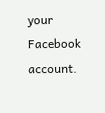your Facebook account.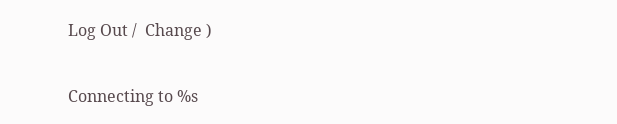Log Out /  Change )

Connecting to %s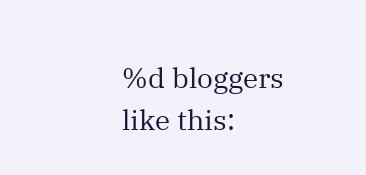%d bloggers like this: